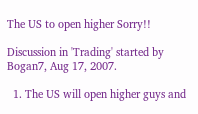The US to open higher Sorry!!

Discussion in 'Trading' started by Bogan7, Aug 17, 2007.

  1. The US will open higher guys and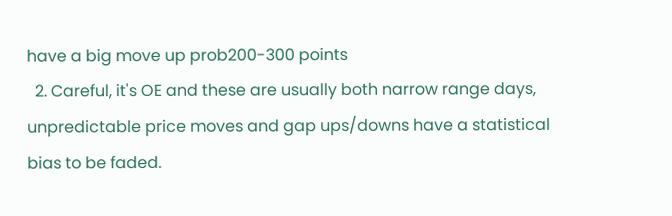have a big move up prob200-300 points
  2. Careful, it's OE and these are usually both narrow range days, unpredictable price moves and gap ups/downs have a statistical bias to be faded.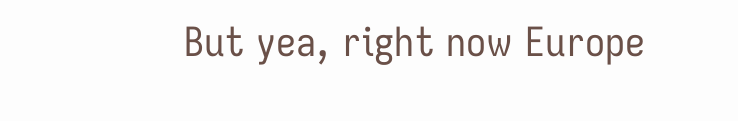But yea, right now Europe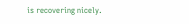is recovering nicely.